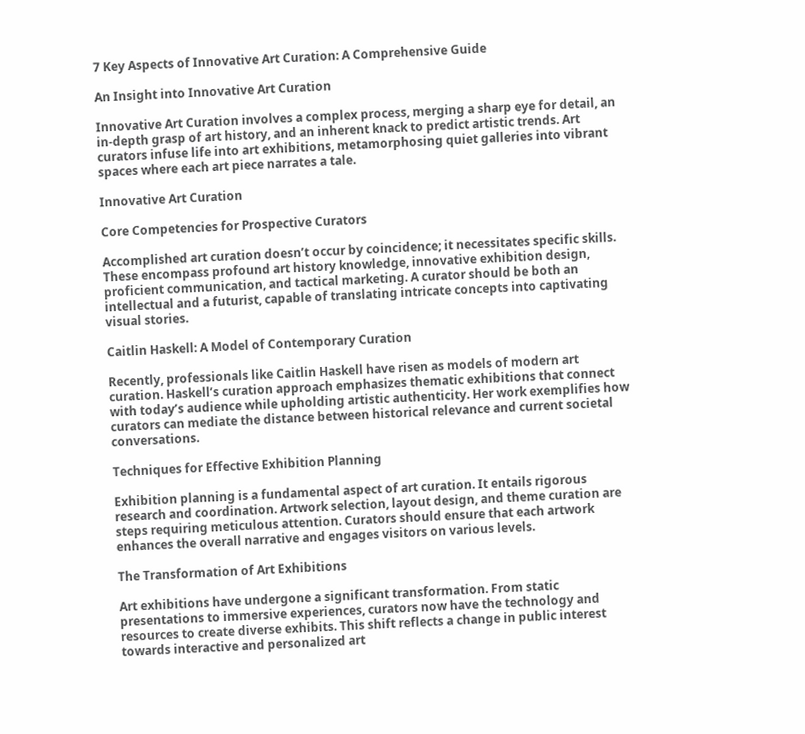7 Key Aspects of Innovative Art Curation: A Comprehensive Guide

An Insight into Innovative Art Curation

Innovative Art Curation involves a complex process, merging a sharp eye for detail, an in-depth grasp of art history, and an inherent knack to predict artistic trends. Art curators infuse life into art exhibitions, metamorphosing quiet galleries into vibrant spaces where each art piece narrates a tale.

Innovative Art Curation

Core Competencies for Prospective Curators

Accomplished art curation doesn’t occur by coincidence; it necessitates specific skills. These encompass profound art history knowledge, innovative exhibition design, proficient communication, and tactical marketing. A curator should be both an intellectual and a futurist, capable of translating intricate concepts into captivating visual stories.

Caitlin Haskell: A Model of Contemporary Curation

Recently, professionals like Caitlin Haskell have risen as models of modern art curation. Haskell’s curation approach emphasizes thematic exhibitions that connect with today’s audience while upholding artistic authenticity. Her work exemplifies how curators can mediate the distance between historical relevance and current societal conversations.

Techniques for Effective Exhibition Planning

Exhibition planning is a fundamental aspect of art curation. It entails rigorous research and coordination. Artwork selection, layout design, and theme curation are steps requiring meticulous attention. Curators should ensure that each artwork enhances the overall narrative and engages visitors on various levels.

The Transformation of Art Exhibitions

Art exhibitions have undergone a significant transformation. From static presentations to immersive experiences, curators now have the technology and resources to create diverse exhibits. This shift reflects a change in public interest towards interactive and personalized art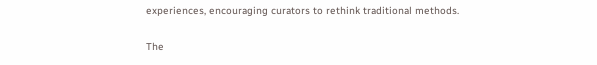experiences, encouraging curators to rethink traditional methods.

The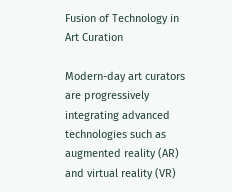Fusion of Technology in Art Curation

Modern-day art curators are progressively integrating advanced technologies such as augmented reality (AR) and virtual reality (VR)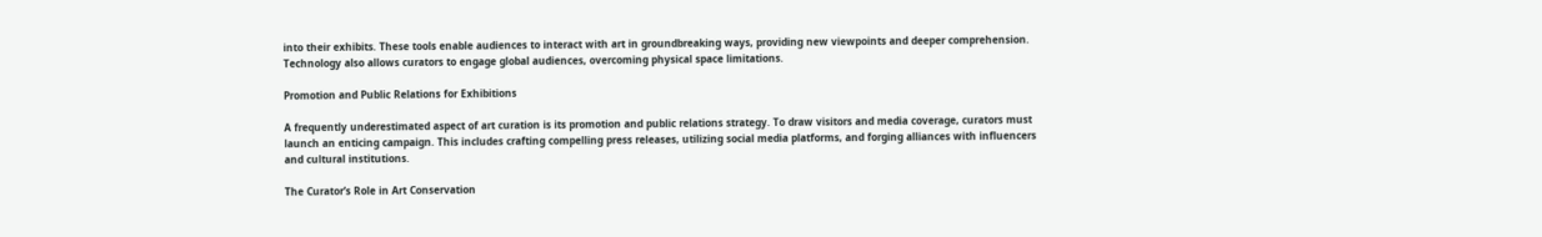into their exhibits. These tools enable audiences to interact with art in groundbreaking ways, providing new viewpoints and deeper comprehension. Technology also allows curators to engage global audiences, overcoming physical space limitations.

Promotion and Public Relations for Exhibitions

A frequently underestimated aspect of art curation is its promotion and public relations strategy. To draw visitors and media coverage, curators must launch an enticing campaign. This includes crafting compelling press releases, utilizing social media platforms, and forging alliances with influencers and cultural institutions.

The Curator’s Role in Art Conservation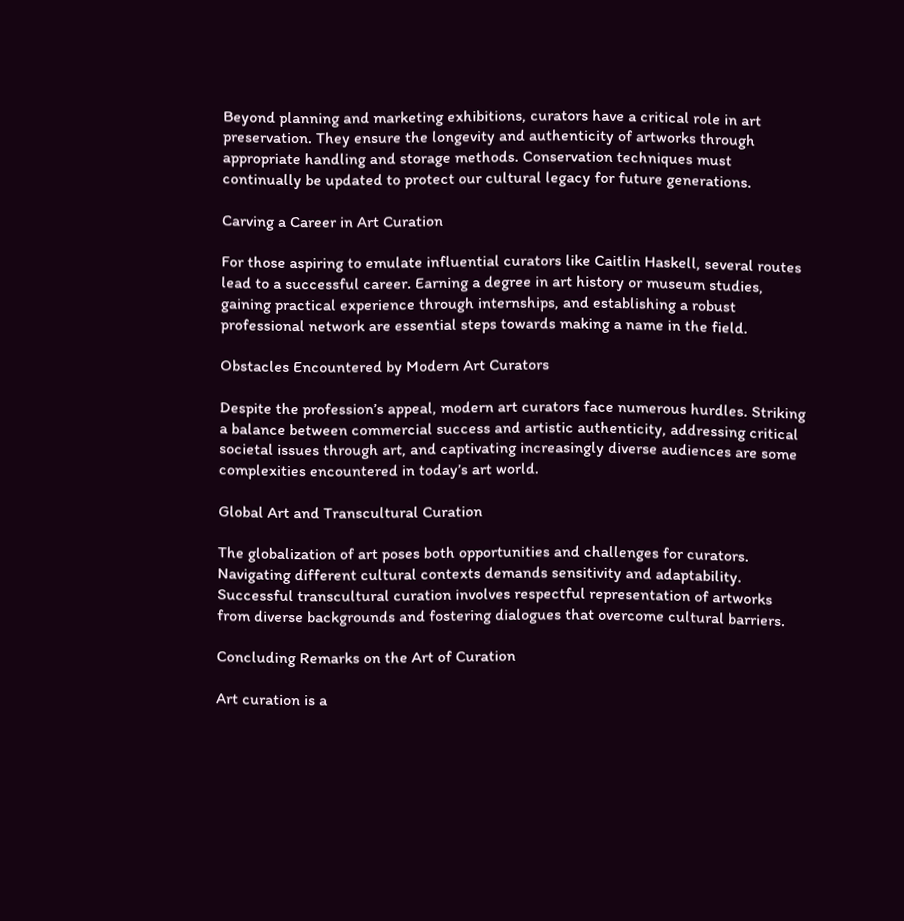Beyond planning and marketing exhibitions, curators have a critical role in art preservation. They ensure the longevity and authenticity of artworks through appropriate handling and storage methods. Conservation techniques must continually be updated to protect our cultural legacy for future generations.

Carving a Career in Art Curation

For those aspiring to emulate influential curators like Caitlin Haskell, several routes lead to a successful career. Earning a degree in art history or museum studies, gaining practical experience through internships, and establishing a robust professional network are essential steps towards making a name in the field.

Obstacles Encountered by Modern Art Curators

Despite the profession’s appeal, modern art curators face numerous hurdles. Striking a balance between commercial success and artistic authenticity, addressing critical societal issues through art, and captivating increasingly diverse audiences are some complexities encountered in today’s art world.

Global Art and Transcultural Curation

The globalization of art poses both opportunities and challenges for curators. Navigating different cultural contexts demands sensitivity and adaptability. Successful transcultural curation involves respectful representation of artworks from diverse backgrounds and fostering dialogues that overcome cultural barriers.

Concluding Remarks on the Art of Curation

Art curation is a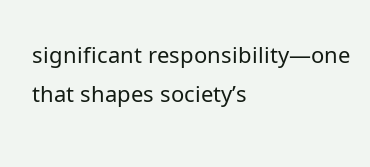significant responsibility—one that shapes society’s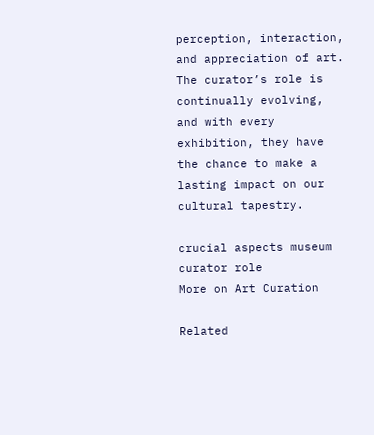perception, interaction, and appreciation of art. The curator’s role is continually evolving, and with every exhibition, they have the chance to make a lasting impact on our cultural tapestry.

crucial aspects museum curator role
More on Art Curation

Related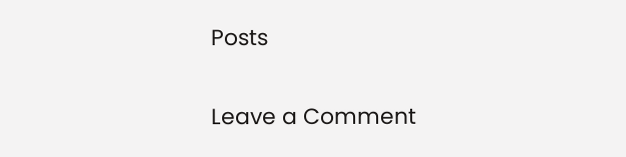Posts

Leave a Comment